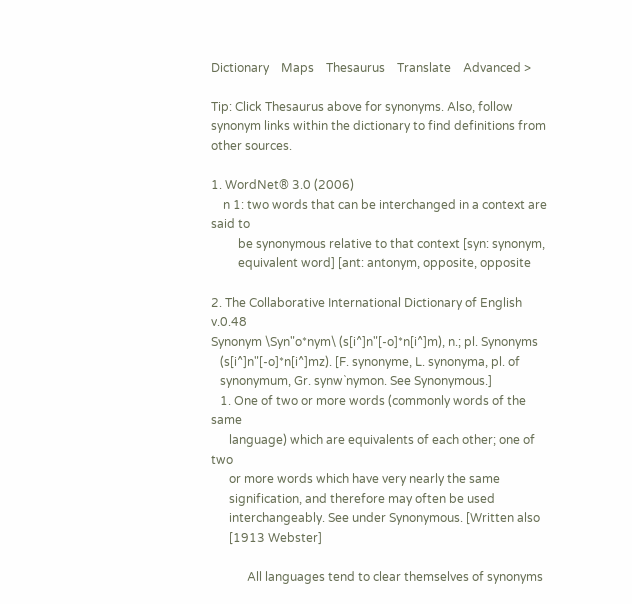Dictionary    Maps    Thesaurus    Translate    Advanced >

Tip: Click Thesaurus above for synonyms. Also, follow synonym links within the dictionary to find definitions from other sources.

1. WordNet® 3.0 (2006)
    n 1: two words that can be interchanged in a context are said to
         be synonymous relative to that context [syn: synonym,
         equivalent word] [ant: antonym, opposite, opposite

2. The Collaborative International Dictionary of English v.0.48
Synonym \Syn"o*nym\ (s[i^]n"[-o]*n[i^]m), n.; pl. Synonyms
   (s[i^]n"[-o]*n[i^]mz). [F. synonyme, L. synonyma, pl. of
   synonymum, Gr. synw`nymon. See Synonymous.]
   1. One of two or more words (commonly words of the same
      language) which are equivalents of each other; one of two
      or more words which have very nearly the same
      signification, and therefore may often be used
      interchangeably. See under Synonymous. [Written also
      [1913 Webster]

            All languages tend to clear themselves of synonyms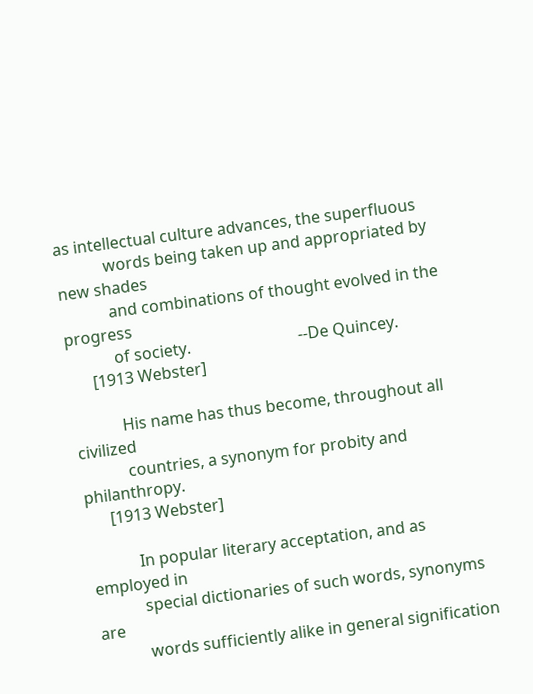as intellectual culture advances, the superfluous
            words being taken up and appropriated by new shades
            and combinations of thought evolved in the progress
            of society.                           --De Quincey.
      [1913 Webster]

            His name has thus become, throughout all civilized
            countries, a synonym for probity and philanthropy.
      [1913 Webster]

            In popular literary acceptation, and as employed in
            special dictionaries of such words, synonyms are
            words sufficiently alike in general signification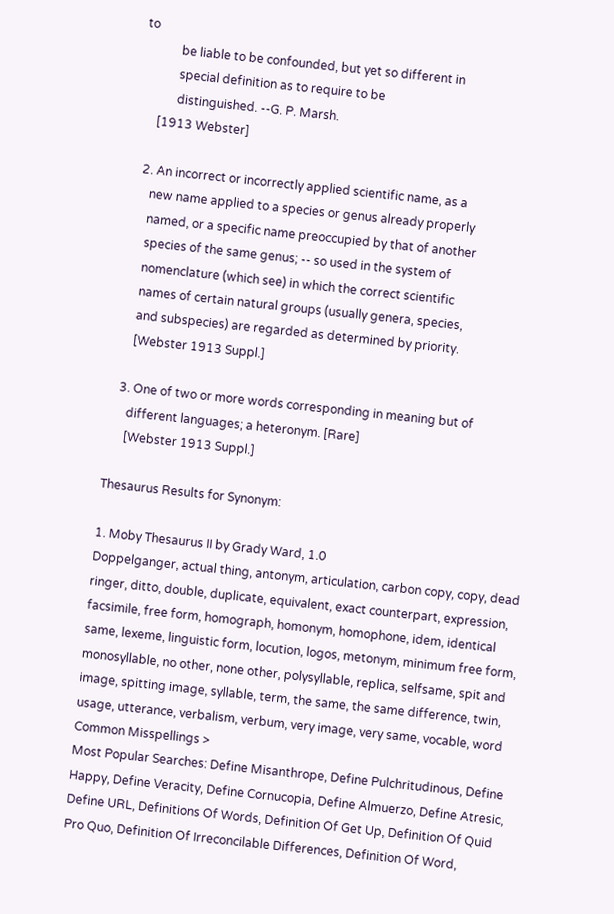to
            be liable to be confounded, but yet so different in
            special definition as to require to be
            distinguished. --G. P. Marsh.
      [1913 Webster]

   2. An incorrect or incorrectly applied scientific name, as a
      new name applied to a species or genus already properly
      named, or a specific name preoccupied by that of another
      species of the same genus; -- so used in the system of
      nomenclature (which see) in which the correct scientific
      names of certain natural groups (usually genera, species,
      and subspecies) are regarded as determined by priority.
      [Webster 1913 Suppl.]

   3. One of two or more words corresponding in meaning but of
      different languages; a heteronym. [Rare]
      [Webster 1913 Suppl.]

Thesaurus Results for Synonym:

1. Moby Thesaurus II by Grady Ward, 1.0
Doppelganger, actual thing, antonym, articulation, carbon copy, copy, dead ringer, ditto, double, duplicate, equivalent, exact counterpart, expression, facsimile, free form, homograph, homonym, homophone, idem, identical same, lexeme, linguistic form, locution, logos, metonym, minimum free form, monosyllable, no other, none other, polysyllable, replica, selfsame, spit and image, spitting image, syllable, term, the same, the same difference, twin, usage, utterance, verbalism, verbum, very image, very same, vocable, word
Common Misspellings >
Most Popular Searches: Define Misanthrope, Define Pulchritudinous, Define Happy, Define Veracity, Define Cornucopia, Define Almuerzo, Define Atresic, Define URL, Definitions Of Words, Definition Of Get Up, Definition Of Quid Pro Quo, Definition Of Irreconcilable Differences, Definition Of Word,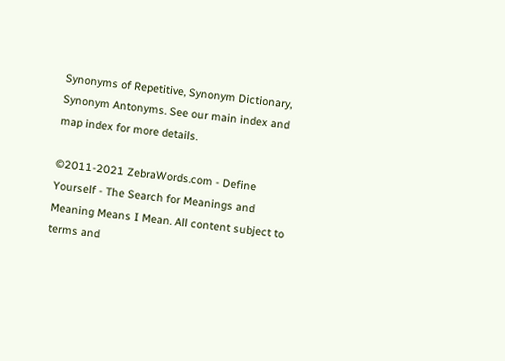Synonyms of Repetitive, Synonym Dictionary, Synonym Antonyms. See our main index and map index for more details.

©2011-2021 ZebraWords.com - Define Yourself - The Search for Meanings and Meaning Means I Mean. All content subject to terms and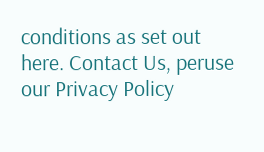conditions as set out here. Contact Us, peruse our Privacy Policy